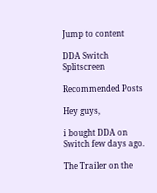Jump to content

DDA Switch Splitscreen

Recommended Posts

Hey guys,

i bought DDA on Switch few days ago.

The Trailer on the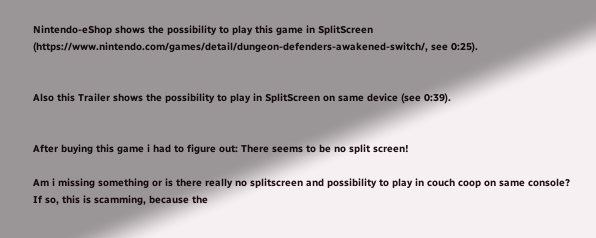Nintendo-eShop shows the possibility to play this game in SplitScreen (https://www.nintendo.com/games/detail/dungeon-defenders-awakened-switch/, see 0:25).


Also this Trailer shows the possibility to play in SplitScreen on same device (see 0:39).


After buying this game i had to figure out: There seems to be no split screen!

Am i missing something or is there really no splitscreen and possibility to play in couch coop on same console?
If so, this is scamming, because the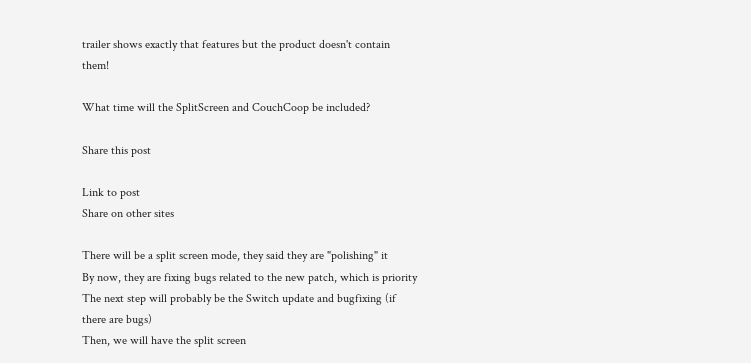trailer shows exactly that features but the product doesn't contain them!

What time will the SplitScreen and CouchCoop be included?

Share this post

Link to post
Share on other sites

There will be a split screen mode, they said they are "polishing" it
By now, they are fixing bugs related to the new patch, which is priority
The next step will probably be the Switch update and bugfixing (if there are bugs)
Then, we will have the split screen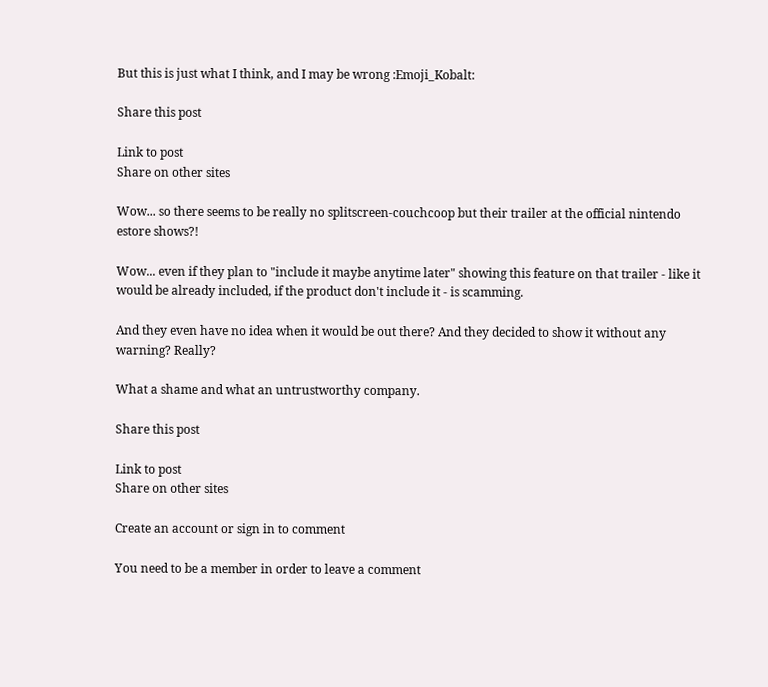But this is just what I think, and I may be wrong :Emoji_Kobalt:

Share this post

Link to post
Share on other sites

Wow... so there seems to be really no splitscreen-couchcoop but their trailer at the official nintendo estore shows?!

Wow... even if they plan to "include it maybe anytime later" showing this feature on that trailer - like it would be already included, if the product don't include it - is scamming.

And they even have no idea when it would be out there? And they decided to show it without any warning? Really?

What a shame and what an untrustworthy company.

Share this post

Link to post
Share on other sites

Create an account or sign in to comment

You need to be a member in order to leave a comment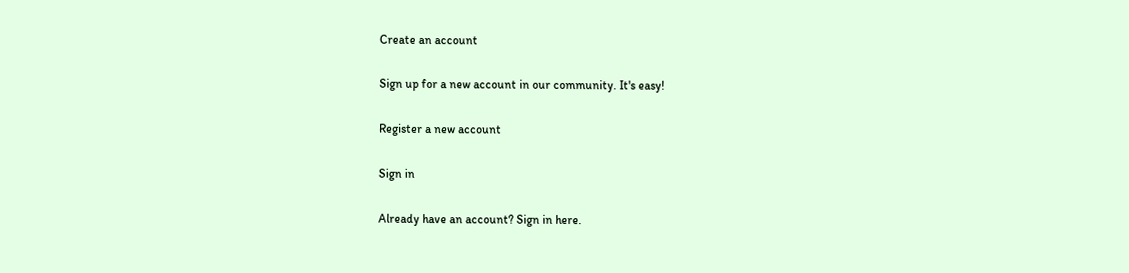Create an account

Sign up for a new account in our community. It's easy!

Register a new account

Sign in

Already have an account? Sign in here.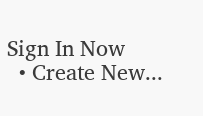Sign In Now
  • Create New...